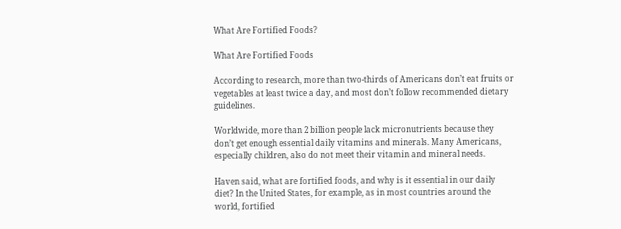What Are Fortified Foods?

What Are Fortified Foods

According to research, more than two-thirds of Americans don’t eat fruits or vegetables at least twice a day, and most don’t follow recommended dietary guidelines.

Worldwide, more than 2 billion people lack micronutrients because they don’t get enough essential daily vitamins and minerals. Many Americans, especially children, also do not meet their vitamin and mineral needs.

Haven said, what are fortified foods, and why is it essential in our daily diet? In the United States, for example, as in most countries around the world, fortified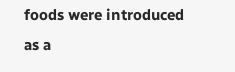foods were introduced as a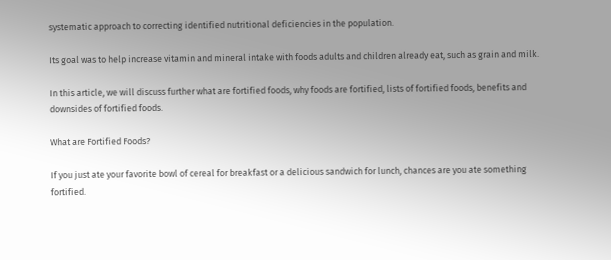systematic approach to correcting identified nutritional deficiencies in the population.

Its goal was to help increase vitamin and mineral intake with foods adults and children already eat, such as grain and milk.

In this article, we will discuss further what are fortified foods, why foods are fortified, lists of fortified foods, benefits and downsides of fortified foods.

What are Fortified Foods?

If you just ate your favorite bowl of cereal for breakfast or a delicious sandwich for lunch, chances are you ate something fortified.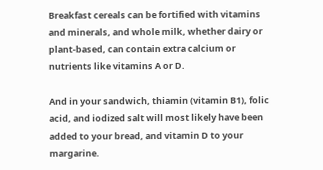Breakfast cereals can be fortified with vitamins and minerals, and whole milk, whether dairy or plant-based, can contain extra calcium or nutrients like vitamins A or D.

And in your sandwich, thiamin (vitamin B1), folic acid, and iodized salt will most likely have been added to your bread, and vitamin D to your margarine.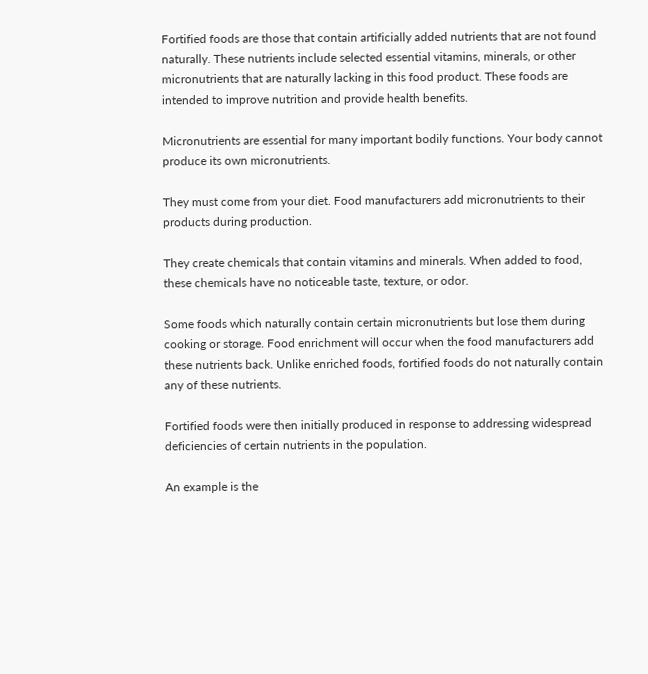Fortified foods are those that contain artificially added nutrients that are not found naturally. These nutrients include selected essential vitamins, minerals, or other micronutrients that are naturally lacking in this food product. These foods are intended to improve nutrition and provide health benefits.

Micronutrients are essential for many important bodily functions. Your body cannot produce its own micronutrients.

They must come from your diet. Food manufacturers add micronutrients to their products during production.

They create chemicals that contain vitamins and minerals. When added to food, these chemicals have no noticeable taste, texture, or odor.

Some foods which naturally contain certain micronutrients but lose them during cooking or storage. Food enrichment will occur when the food manufacturers add these nutrients back. Unlike enriched foods, fortified foods do not naturally contain any of these nutrients.

Fortified foods were then initially produced in response to addressing widespread deficiencies of certain nutrients in the population.

An example is the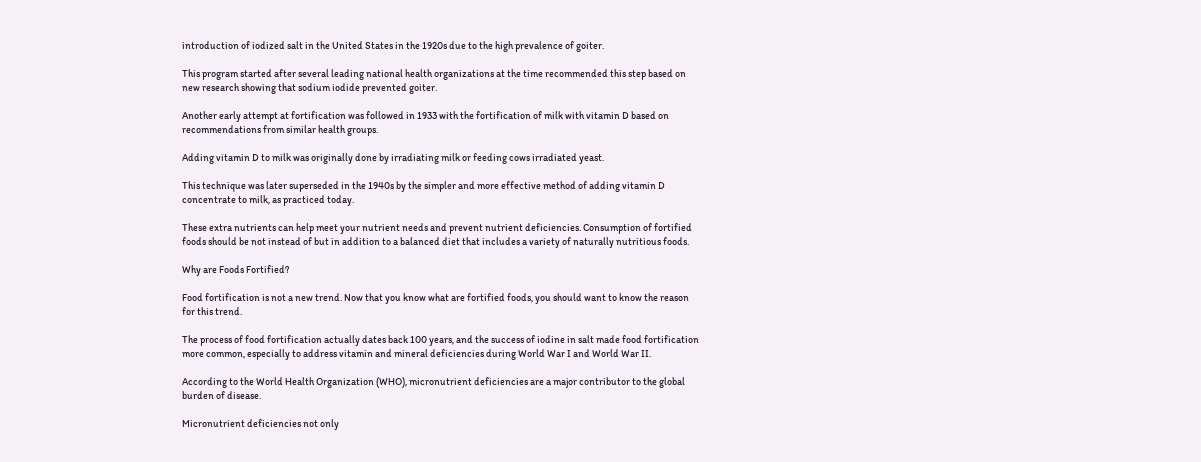introduction of iodized salt in the United States in the 1920s due to the high prevalence of goiter.

This program started after several leading national health organizations at the time recommended this step based on new research showing that sodium iodide prevented goiter.

Another early attempt at fortification was followed in 1933 with the fortification of milk with vitamin D based on recommendations from similar health groups.

Adding vitamin D to milk was originally done by irradiating milk or feeding cows irradiated yeast.

This technique was later superseded in the 1940s by the simpler and more effective method of adding vitamin D concentrate to milk, as practiced today.

These extra nutrients can help meet your nutrient needs and prevent nutrient deficiencies. Consumption of fortified foods should be not instead of but in addition to a balanced diet that includes a variety of naturally nutritious foods.

Why are Foods Fortified?

Food fortification is not a new trend. Now that you know what are fortified foods, you should want to know the reason for this trend.

The process of food fortification actually dates back 100 years, and the success of iodine in salt made food fortification more common, especially to address vitamin and mineral deficiencies during World War I and World War II.

According to the World Health Organization (WHO), micronutrient deficiencies are a major contributor to the global burden of disease.

Micronutrient deficiencies not only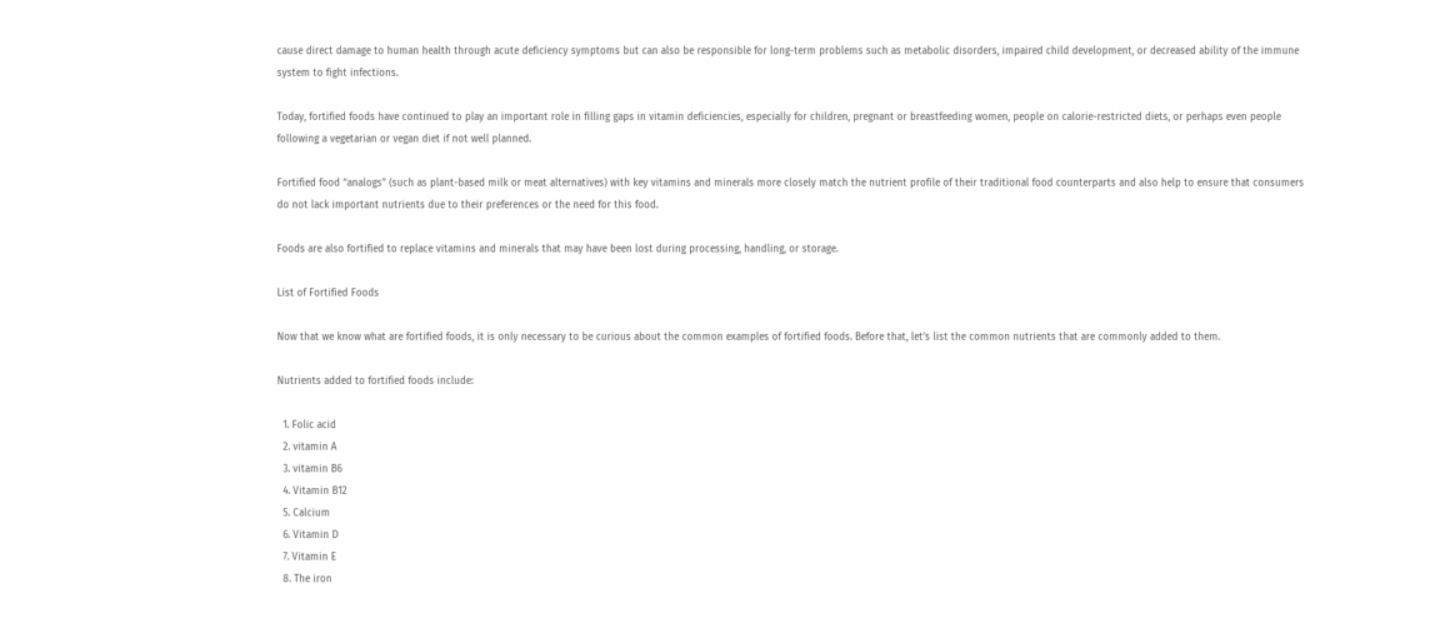cause direct damage to human health through acute deficiency symptoms but can also be responsible for long-term problems such as metabolic disorders, impaired child development, or decreased ability of the immune system to fight infections.

Today, fortified foods have continued to play an important role in filling gaps in vitamin deficiencies, especially for children, pregnant or breastfeeding women, people on calorie-restricted diets, or perhaps even people following a vegetarian or vegan diet if not well planned.

Fortified food “analogs” (such as plant-based milk or meat alternatives) with key vitamins and minerals more closely match the nutrient profile of their traditional food counterparts and also help to ensure that consumers do not lack important nutrients due to their preferences or the need for this food.

Foods are also fortified to replace vitamins and minerals that may have been lost during processing, handling, or storage.

List of Fortified Foods

Now that we know what are fortified foods, it is only necessary to be curious about the common examples of fortified foods. Before that, let’s list the common nutrients that are commonly added to them.

Nutrients added to fortified foods include:

  1. Folic acid
  2. vitamin A
  3. vitamin B6
  4. Vitamin B12
  5. Calcium
  6. Vitamin D
  7. Vitamin E
  8. The iron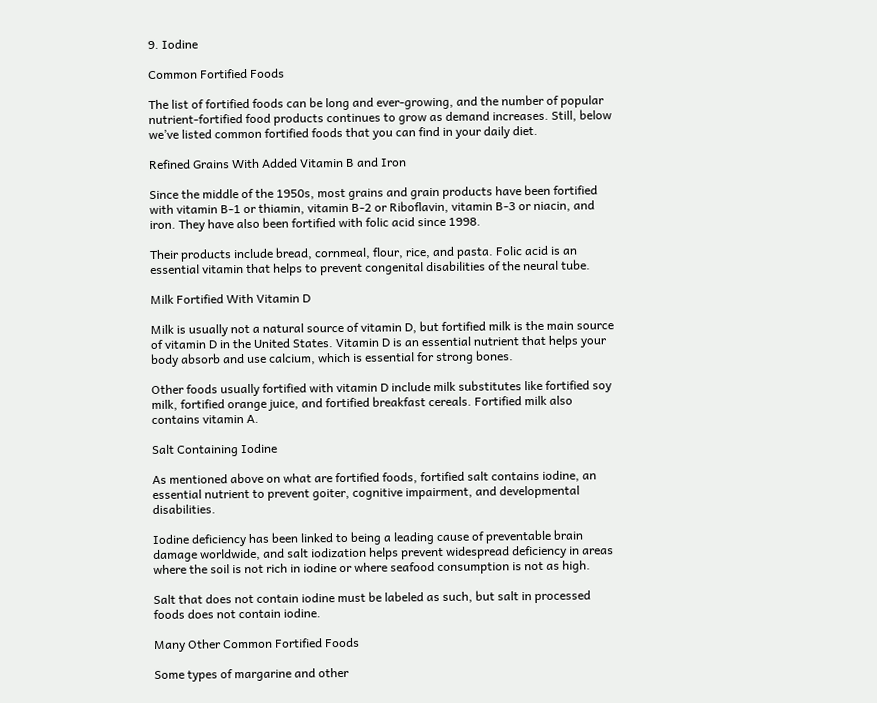9. Iodine

Common Fortified Foods

The list of fortified foods can be long and ever-growing, and the number of popular nutrient-fortified food products continues to grow as demand increases. Still, below we’ve listed common fortified foods that you can find in your daily diet.

Refined Grains With Added Vitamin B and Iron

Since the middle of the 1950s, most grains and grain products have been fortified with vitamin B-1 or thiamin, vitamin B-2 or Riboflavin, vitamin B-3 or niacin, and iron. They have also been fortified with folic acid since 1998.

Their products include bread, cornmeal, flour, rice, and pasta. Folic acid is an essential vitamin that helps to prevent congenital disabilities of the neural tube.

Milk Fortified With Vitamin D

Milk is usually not a natural source of vitamin D, but fortified milk is the main source of vitamin D in the United States. Vitamin D is an essential nutrient that helps your body absorb and use calcium, which is essential for strong bones.

Other foods usually fortified with vitamin D include milk substitutes like fortified soy milk, fortified orange juice, and fortified breakfast cereals. Fortified milk also contains vitamin A.

Salt Containing Iodine

As mentioned above on what are fortified foods, fortified salt contains iodine, an essential nutrient to prevent goiter, cognitive impairment, and developmental disabilities.

Iodine deficiency has been linked to being a leading cause of preventable brain damage worldwide, and salt iodization helps prevent widespread deficiency in areas where the soil is not rich in iodine or where seafood consumption is not as high.

Salt that does not contain iodine must be labeled as such, but salt in processed foods does not contain iodine.

Many Other Common Fortified Foods

Some types of margarine and other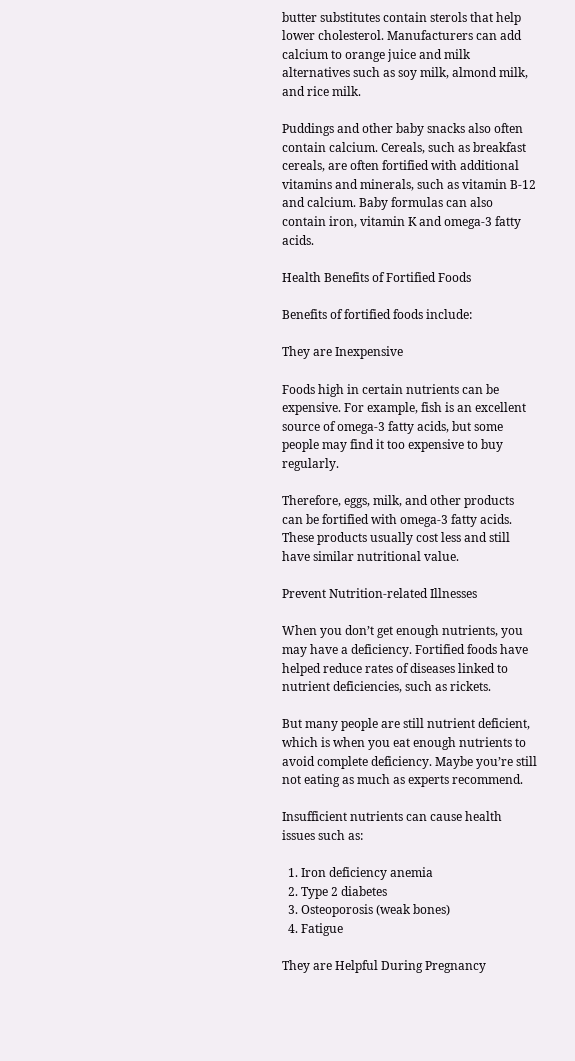butter substitutes contain sterols that help lower cholesterol. Manufacturers can add calcium to orange juice and milk alternatives such as soy milk, almond milk, and rice milk.

Puddings and other baby snacks also often contain calcium. Cereals, such as breakfast cereals, are often fortified with additional vitamins and minerals, such as vitamin B-12 and calcium. Baby formulas can also contain iron, vitamin K and omega-3 fatty acids.

Health Benefits of Fortified Foods

Benefits of fortified foods include:

They are Inexpensive

Foods high in certain nutrients can be expensive. For example, fish is an excellent source of omega-3 fatty acids, but some people may find it too expensive to buy regularly.

Therefore, eggs, milk, and other products can be fortified with omega-3 fatty acids. These products usually cost less and still have similar nutritional value.

Prevent Nutrition-related Illnesses

When you don’t get enough nutrients, you may have a deficiency. Fortified foods have helped reduce rates of diseases linked to nutrient deficiencies, such as rickets.

But many people are still nutrient deficient, which is when you eat enough nutrients to avoid complete deficiency. Maybe you’re still not eating as much as experts recommend.

Insufficient nutrients can cause health issues such as:

  1. Iron deficiency anemia
  2. Type 2 diabetes
  3. Osteoporosis (weak bones)
  4. Fatigue

They are Helpful During Pregnancy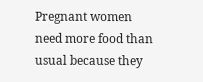Pregnant women need more food than usual because they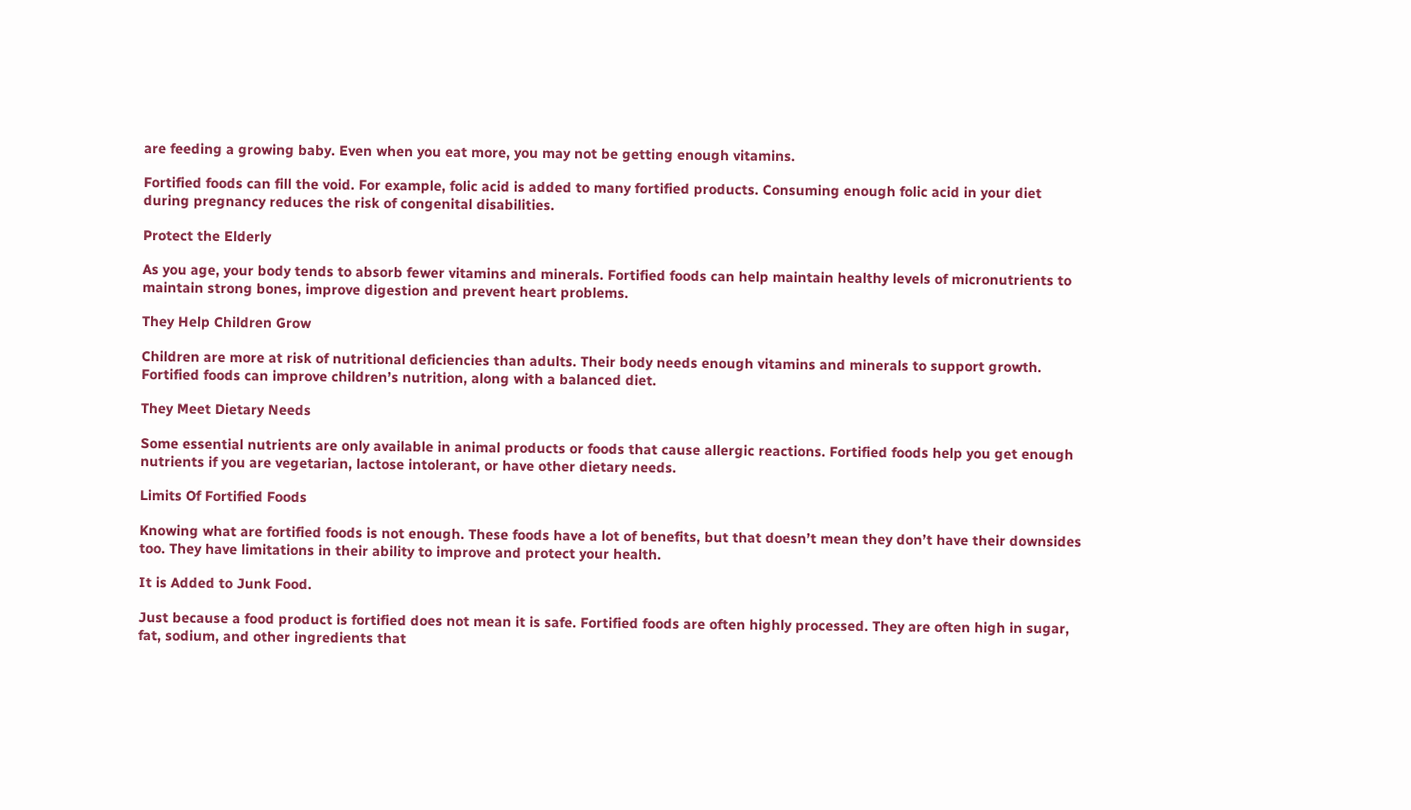are feeding a growing baby. Even when you eat more, you may not be getting enough vitamins.

Fortified foods can fill the void. For example, folic acid is added to many fortified products. Consuming enough folic acid in your diet during pregnancy reduces the risk of congenital disabilities.

Protect the Elderly

As you age, your body tends to absorb fewer vitamins and minerals. Fortified foods can help maintain healthy levels of micronutrients to maintain strong bones, improve digestion and prevent heart problems.

They Help Children Grow

Children are more at risk of nutritional deficiencies than adults. Their body needs enough vitamins and minerals to support growth. Fortified foods can improve children’s nutrition, along with a balanced diet.

They Meet Dietary Needs

Some essential nutrients are only available in animal products or foods that cause allergic reactions. Fortified foods help you get enough nutrients if you are vegetarian, lactose intolerant, or have other dietary needs.

Limits Of Fortified Foods

Knowing what are fortified foods is not enough. These foods have a lot of benefits, but that doesn’t mean they don’t have their downsides too. They have limitations in their ability to improve and protect your health.

It is Added to Junk Food.

Just because a food product is fortified does not mean it is safe. Fortified foods are often highly processed. They are often high in sugar, fat, sodium, and other ingredients that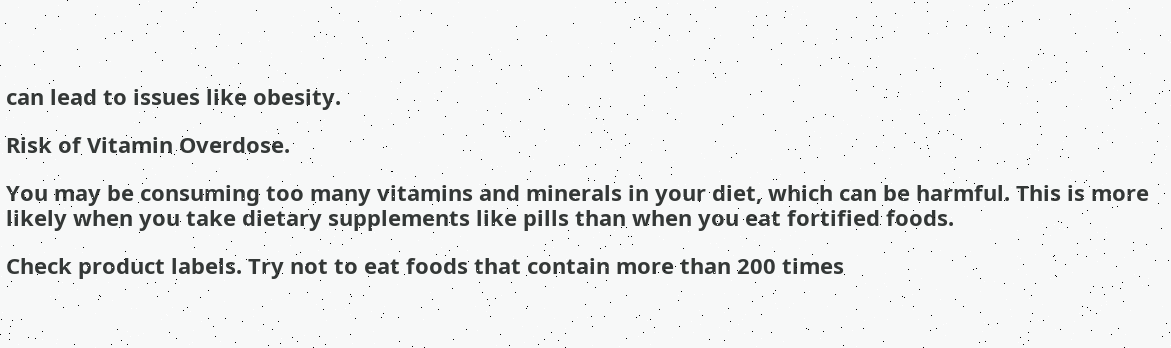can lead to issues like obesity.

Risk of Vitamin Overdose.

You may be consuming too many vitamins and minerals in your diet, which can be harmful. This is more likely when you take dietary supplements like pills than when you eat fortified foods.

Check product labels. Try not to eat foods that contain more than 200 times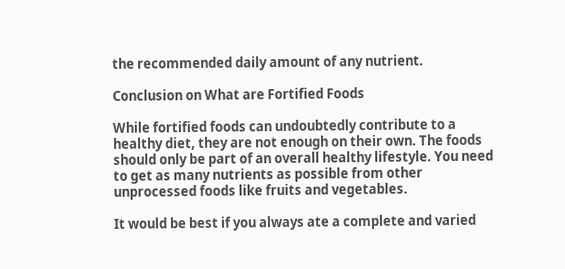the recommended daily amount of any nutrient.

Conclusion on What are Fortified Foods

While fortified foods can undoubtedly contribute to a healthy diet, they are not enough on their own. The foods should only be part of an overall healthy lifestyle. You need to get as many nutrients as possible from other unprocessed foods like fruits and vegetables.

It would be best if you always ate a complete and varied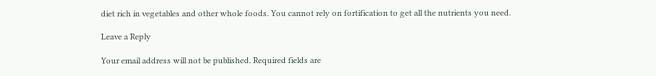diet rich in vegetables and other whole foods. You cannot rely on fortification to get all the nutrients you need.

Leave a Reply

Your email address will not be published. Required fields are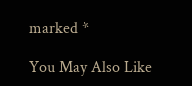marked *

You May Also Like